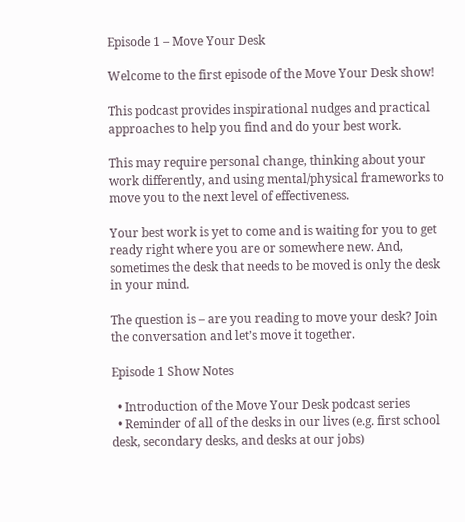Episode 1 – Move Your Desk

Welcome to the first episode of the Move Your Desk show!

This podcast provides inspirational nudges and practical approaches to help you find and do your best work.

This may require personal change, thinking about your work differently, and using mental/physical frameworks to move you to the next level of effectiveness.

Your best work is yet to come and is waiting for you to get ready right where you are or somewhere new. And, sometimes the desk that needs to be moved is only the desk in your mind.

The question is – are you reading to move your desk? Join the conversation and let’s move it together.

Episode 1 Show Notes

  • Introduction of the Move Your Desk podcast series
  • Reminder of all of the desks in our lives (e.g. first school desk, secondary desks, and desks at our jobs)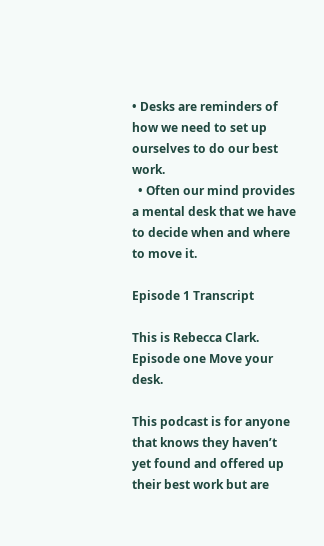• Desks are reminders of how we need to set up ourselves to do our best work.
  • Often our mind provides a mental desk that we have to decide when and where to move it.

Episode 1 Transcript

This is Rebecca Clark. Episode one Move your desk.

This podcast is for anyone that knows they haven’t yet found and offered up their best work but are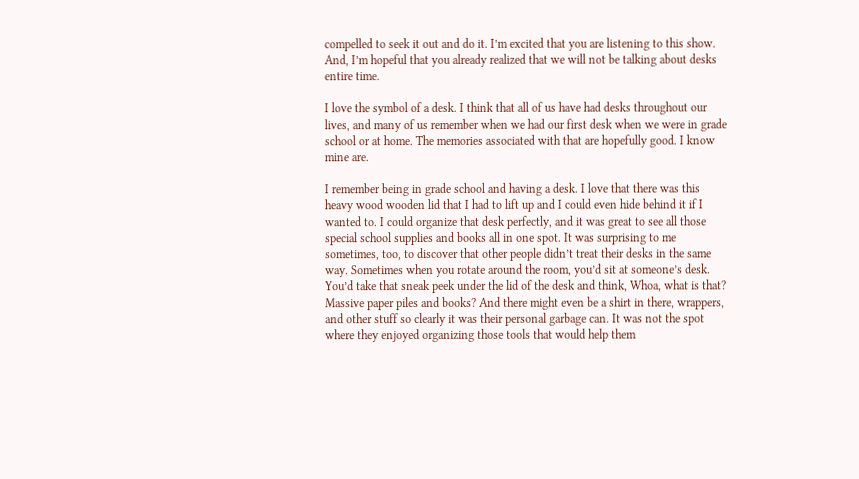compelled to seek it out and do it. I’m excited that you are listening to this show. And, I’m hopeful that you already realized that we will not be talking about desks entire time.

I love the symbol of a desk. I think that all of us have had desks throughout our lives, and many of us remember when we had our first desk when we were in grade school or at home. The memories associated with that are hopefully good. I know mine are.

I remember being in grade school and having a desk. I love that there was this heavy wood wooden lid that I had to lift up and I could even hide behind it if I wanted to. I could organize that desk perfectly, and it was great to see all those special school supplies and books all in one spot. It was surprising to me sometimes, too, to discover that other people didn’t treat their desks in the same way. Sometimes when you rotate around the room, you’d sit at someone’s desk. You’d take that sneak peek under the lid of the desk and think, Whoa, what is that? Massive paper piles and books? And there might even be a shirt in there, wrappers, and other stuff so clearly it was their personal garbage can. It was not the spot where they enjoyed organizing those tools that would help them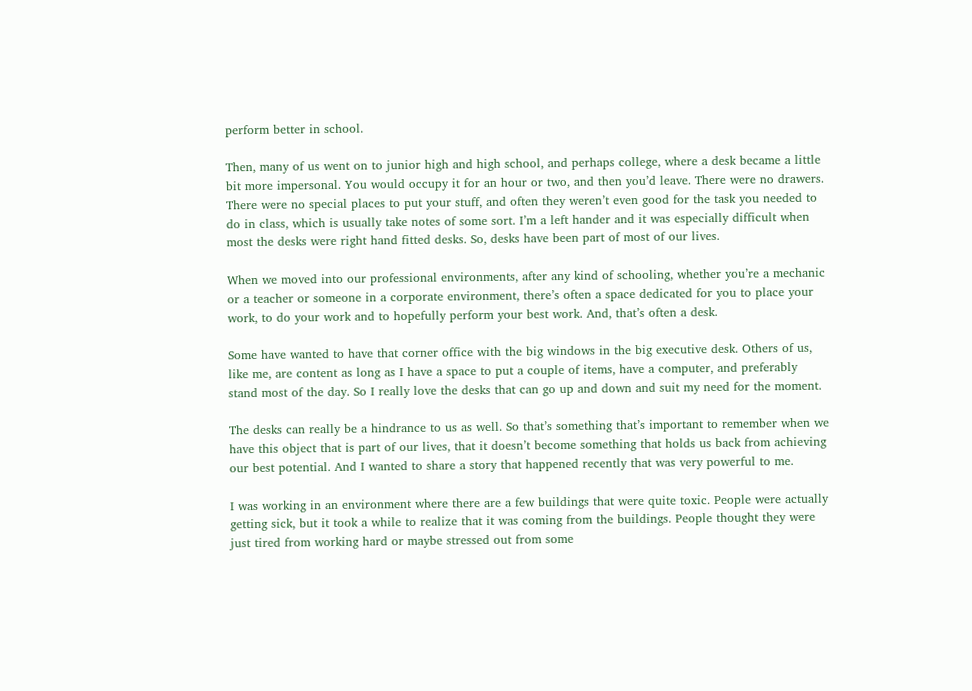perform better in school.

Then, many of us went on to junior high and high school, and perhaps college, where a desk became a little bit more impersonal. You would occupy it for an hour or two, and then you’d leave. There were no drawers. There were no special places to put your stuff, and often they weren’t even good for the task you needed to do in class, which is usually take notes of some sort. I’m a left hander and it was especially difficult when most the desks were right hand fitted desks. So, desks have been part of most of our lives.

When we moved into our professional environments, after any kind of schooling, whether you’re a mechanic or a teacher or someone in a corporate environment, there’s often a space dedicated for you to place your work, to do your work and to hopefully perform your best work. And, that’s often a desk.

Some have wanted to have that corner office with the big windows in the big executive desk. Others of us, like me, are content as long as I have a space to put a couple of items, have a computer, and preferably stand most of the day. So I really love the desks that can go up and down and suit my need for the moment.

The desks can really be a hindrance to us as well. So that’s something that’s important to remember when we have this object that is part of our lives, that it doesn’t become something that holds us back from achieving our best potential. And I wanted to share a story that happened recently that was very powerful to me.

I was working in an environment where there are a few buildings that were quite toxic. People were actually getting sick, but it took a while to realize that it was coming from the buildings. People thought they were just tired from working hard or maybe stressed out from some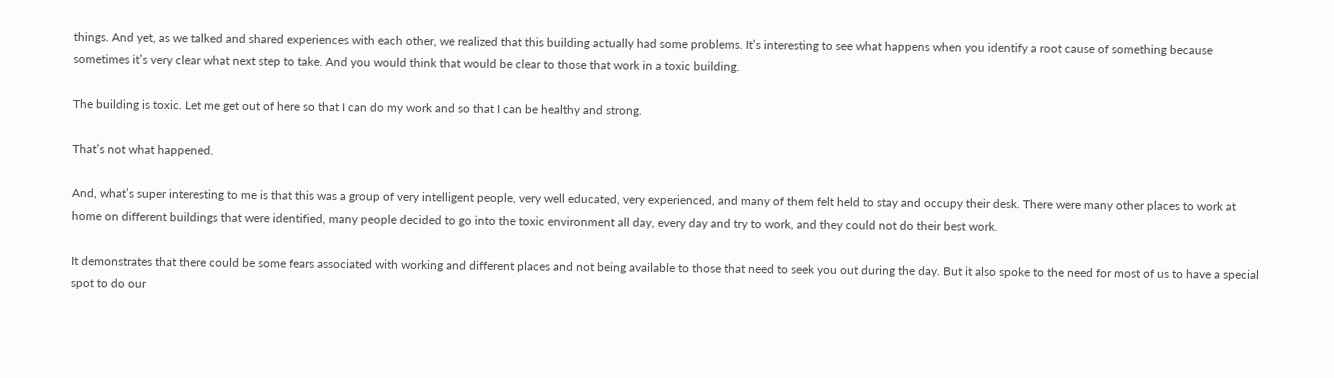things. And yet, as we talked and shared experiences with each other, we realized that this building actually had some problems. It’s interesting to see what happens when you identify a root cause of something because sometimes it’s very clear what next step to take. And you would think that would be clear to those that work in a toxic building.

The building is toxic. Let me get out of here so that I can do my work and so that I can be healthy and strong.

That’s not what happened.

And, what’s super interesting to me is that this was a group of very intelligent people, very well educated, very experienced, and many of them felt held to stay and occupy their desk. There were many other places to work at home on different buildings that were identified, many people decided to go into the toxic environment all day, every day and try to work, and they could not do their best work.

It demonstrates that there could be some fears associated with working and different places and not being available to those that need to seek you out during the day. But it also spoke to the need for most of us to have a special spot to do our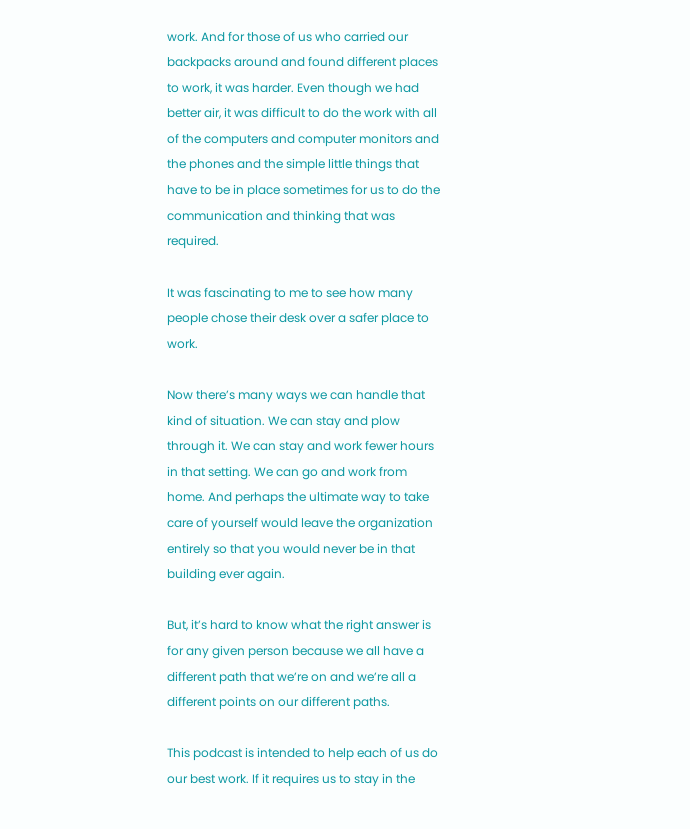work. And for those of us who carried our backpacks around and found different places to work, it was harder. Even though we had better air, it was difficult to do the work with all of the computers and computer monitors and the phones and the simple little things that have to be in place sometimes for us to do the communication and thinking that was required.

It was fascinating to me to see how many people chose their desk over a safer place to work.

Now there’s many ways we can handle that kind of situation. We can stay and plow through it. We can stay and work fewer hours in that setting. We can go and work from home. And perhaps the ultimate way to take care of yourself would leave the organization entirely so that you would never be in that building ever again.

But, it’s hard to know what the right answer is for any given person because we all have a different path that we’re on and we’re all a different points on our different paths.

This podcast is intended to help each of us do our best work. If it requires us to stay in the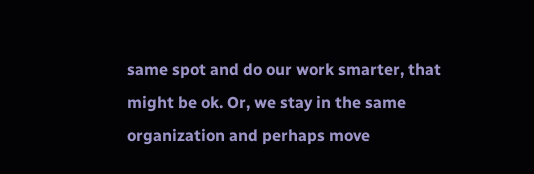same spot and do our work smarter, that might be ok. Or, we stay in the same organization and perhaps move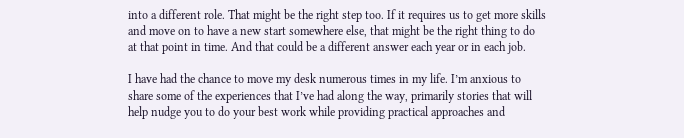into a different role. That might be the right step too. If it requires us to get more skills and move on to have a new start somewhere else, that might be the right thing to do at that point in time. And that could be a different answer each year or in each job.

I have had the chance to move my desk numerous times in my life. I’m anxious to share some of the experiences that I’ve had along the way, primarily stories that will help nudge you to do your best work while providing practical approaches and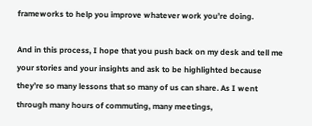frameworks to help you improve whatever work you’re doing.

And in this process, I hope that you push back on my desk and tell me your stories and your insights and ask to be highlighted because they’re so many lessons that so many of us can share. As I went through many hours of commuting, many meetings,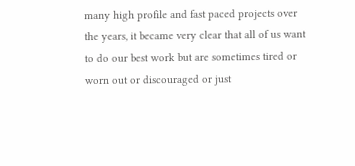many high profile and fast paced projects over the years, it became very clear that all of us want to do our best work but are sometimes tired or worn out or discouraged or just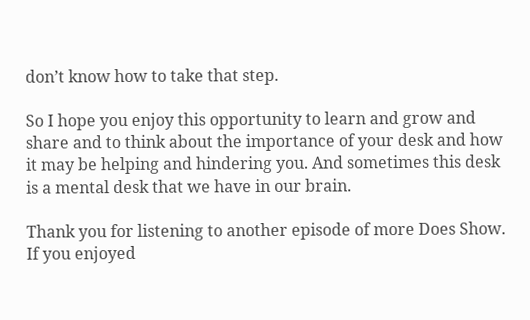don’t know how to take that step.

So I hope you enjoy this opportunity to learn and grow and share and to think about the importance of your desk and how it may be helping and hindering you. And sometimes this desk is a mental desk that we have in our brain.

Thank you for listening to another episode of more Does Show. If you enjoyed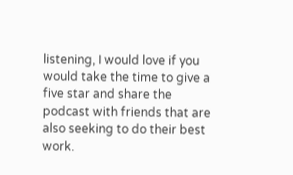listening, I would love if you would take the time to give a five star and share the podcast with friends that are also seeking to do their best work.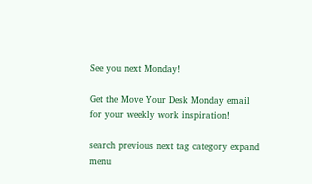See you next Monday!

Get the Move Your Desk Monday email for your weekly work inspiration!

search previous next tag category expand menu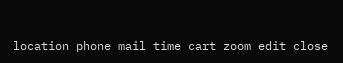location phone mail time cart zoom edit close